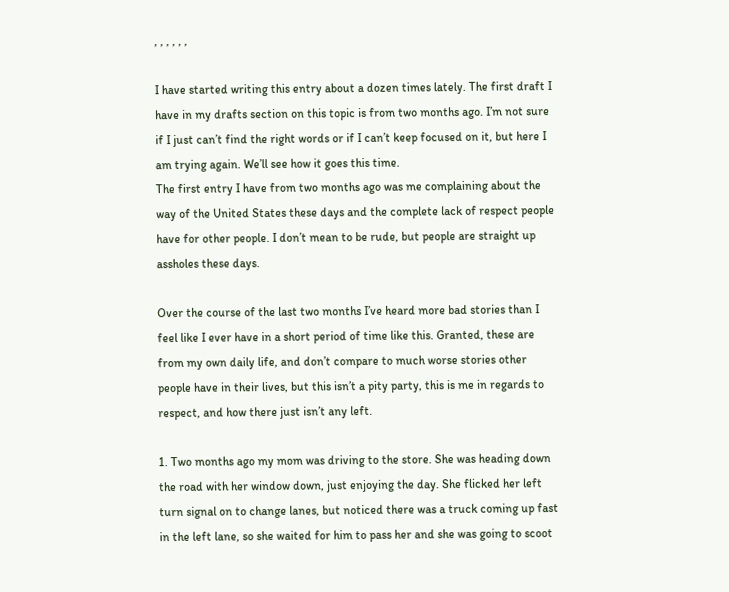, , , , , ,

I have started writing this entry about a dozen times lately. The first draft I have in my drafts section on this topic is from two months ago. I’m not sure if I just can’t find the right words or if I can’t keep focused on it, but here I am trying again. We’ll see how it goes this time.
The first entry I have from two months ago was me complaining about the way of the United States these days and the complete lack of respect people have for other people. I don’t mean to be rude, but people are straight up assholes these days.

Over the course of the last two months I’ve heard more bad stories than I feel like I ever have in a short period of time like this. Granted, these are from my own daily life, and don’t compare to much worse stories other people have in their lives, but this isn’t a pity party, this is me in regards to respect, and how there just isn’t any left.

1. Two months ago my mom was driving to the store. She was heading down the road with her window down, just enjoying the day. She flicked her left turn signal on to change lanes, but noticed there was a truck coming up fast in the left lane, so she waited for him to pass her and she was going to scoot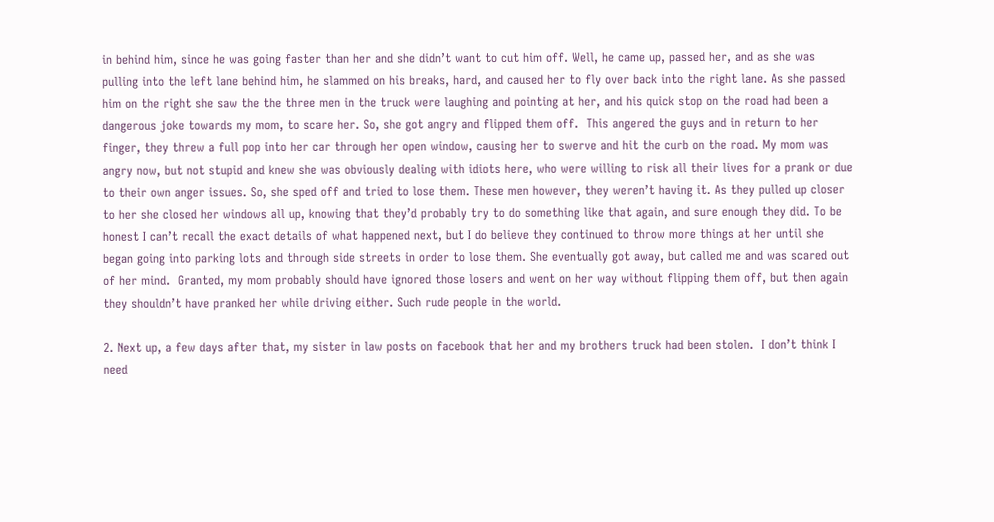in behind him, since he was going faster than her and she didn’t want to cut him off. Well, he came up, passed her, and as she was pulling into the left lane behind him, he slammed on his breaks, hard, and caused her to fly over back into the right lane. As she passed him on the right she saw the the three men in the truck were laughing and pointing at her, and his quick stop on the road had been a dangerous joke towards my mom, to scare her. So, she got angry and flipped them off.  This angered the guys and in return to her finger, they threw a full pop into her car through her open window, causing her to swerve and hit the curb on the road. My mom was angry now, but not stupid and knew she was obviously dealing with idiots here, who were willing to risk all their lives for a prank or due to their own anger issues. So, she sped off and tried to lose them. These men however, they weren’t having it. As they pulled up closer to her she closed her windows all up, knowing that they’d probably try to do something like that again, and sure enough they did. To be honest I can’t recall the exact details of what happened next, but I do believe they continued to throw more things at her until she began going into parking lots and through side streets in order to lose them. She eventually got away, but called me and was scared out of her mind.  Granted, my mom probably should have ignored those losers and went on her way without flipping them off, but then again they shouldn’t have pranked her while driving either. Such rude people in the world.

2. Next up, a few days after that, my sister in law posts on facebook that her and my brothers truck had been stolen.  I don’t think I need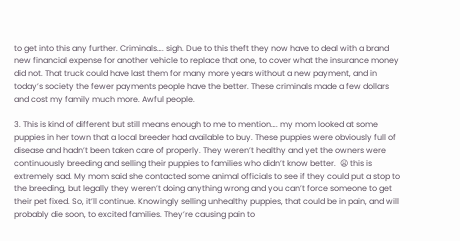to get into this any further. Criminals…. sigh. Due to this theft they now have to deal with a brand new financial expense for another vehicle to replace that one, to cover what the insurance money did not. That truck could have last them for many more years without a new payment, and in today’s society the fewer payments people have the better. These criminals made a few dollars and cost my family much more. Awful people.

3. This is kind of different but still means enough to me to mention…. my mom looked at some puppies in her town that a local breeder had available to buy. These puppies were obviously full of disease and hadn’t been taken care of properly. They weren’t healthy and yet the owners were continuously breeding and selling their puppies to families who didn’t know better.  😦 this is extremely sad. My mom said she contacted some animal officials to see if they could put a stop to the breeding, but legally they weren’t doing anything wrong and you can’t force someone to get their pet fixed. So, it’ll continue. Knowingly selling unhealthy puppies, that could be in pain, and will probably die soon, to excited families. They’re causing pain to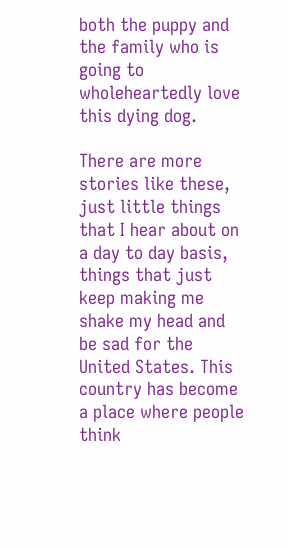both the puppy and the family who is going to wholeheartedly love this dying dog.

There are more stories like these, just little things that I hear about on a day to day basis, things that just keep making me shake my head and be sad for the United States. This country has become a place where people think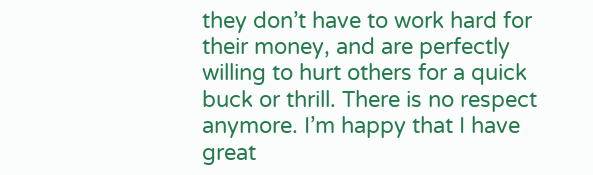they don’t have to work hard for their money, and are perfectly willing to hurt others for a quick buck or thrill. There is no respect anymore. I’m happy that I have great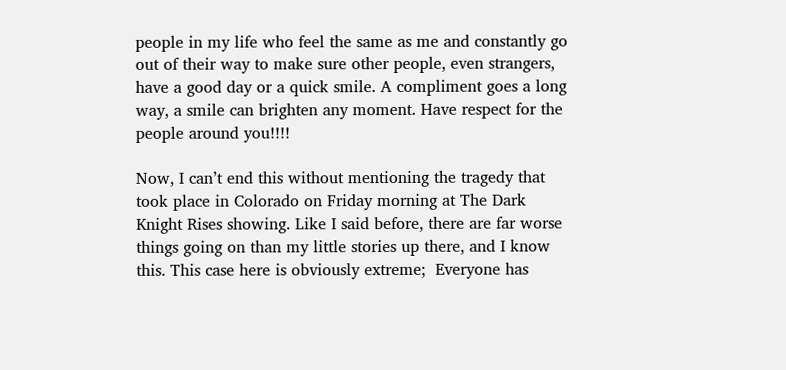people in my life who feel the same as me and constantly go out of their way to make sure other people, even strangers, have a good day or a quick smile. A compliment goes a long way, a smile can brighten any moment. Have respect for the people around you!!!!

Now, I can’t end this without mentioning the tragedy that took place in Colorado on Friday morning at The Dark Knight Rises showing. Like I said before, there are far worse things going on than my little stories up there, and I know this. This case here is obviously extreme;  Everyone has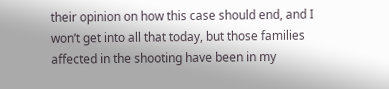their opinion on how this case should end, and I won’t get into all that today, but those families affected in the shooting have been in my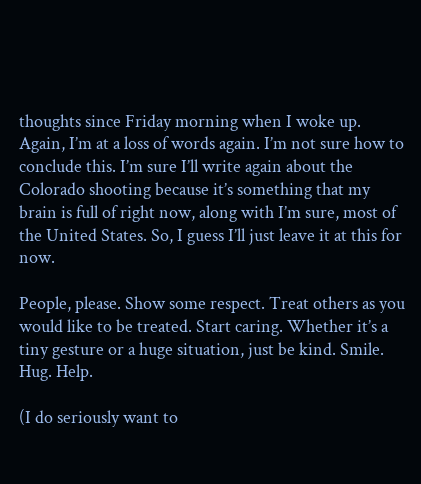thoughts since Friday morning when I woke up. Again, I’m at a loss of words again. I’m not sure how to conclude this. I’m sure I’ll write again about the Colorado shooting because it’s something that my brain is full of right now, along with I’m sure, most of the United States. So, I guess I’ll just leave it at this for now.

People, please. Show some respect. Treat others as you would like to be treated. Start caring. Whether it’s a tiny gesture or a huge situation, just be kind. Smile. Hug. Help.

(I do seriously want to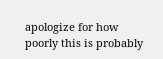apologize for how poorly this is probably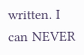written. I can NEVER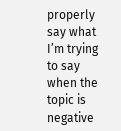properly say what I’m trying to say when the topic is negative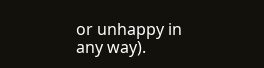or unhappy in any way).